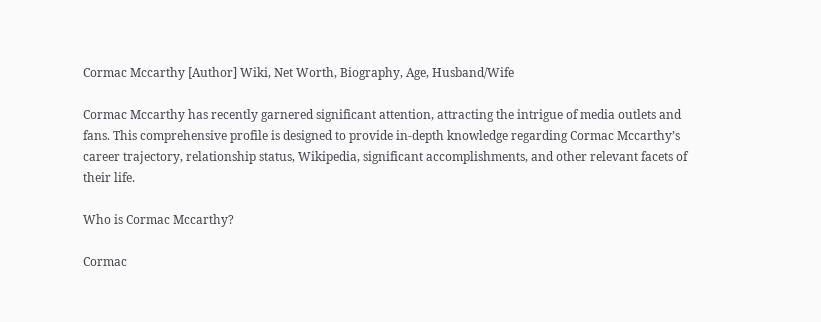Cormac Mccarthy [Author] Wiki, Net Worth, Biography, Age, Husband/Wife

Cormac Mccarthy has recently garnered significant attention, attracting the intrigue of media outlets and fans. This comprehensive profile is designed to provide in-depth knowledge regarding Cormac Mccarthy’s career trajectory, relationship status, Wikipedia, significant accomplishments, and other relevant facets of their life.

Who is Cormac Mccarthy?

Cormac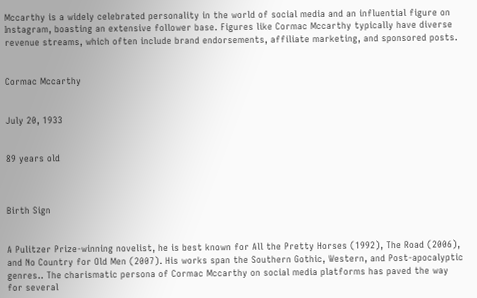Mccarthy is a widely celebrated personality in the world of social media and an influential figure on Instagram, boasting an extensive follower base. Figures like Cormac Mccarthy typically have diverse revenue streams, which often include brand endorsements, affiliate marketing, and sponsored posts.


Cormac Mccarthy


July 20, 1933


89 years old



Birth Sign


A Pulitzer Prize-winning novelist, he is best known for All the Pretty Horses (1992), The Road (2006), and No Country for Old Men (2007). His works span the Southern Gothic, Western, and Post-apocalyptic genres.. The charismatic persona of Cormac Mccarthy on social media platforms has paved the way for several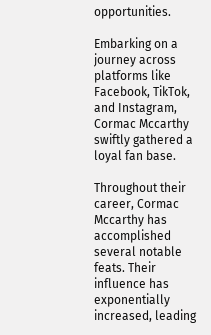opportunities.

Embarking on a journey across platforms like Facebook, TikTok, and Instagram, Cormac Mccarthy swiftly gathered a loyal fan base.

Throughout their career, Cormac Mccarthy has accomplished several notable feats. Their influence has exponentially increased, leading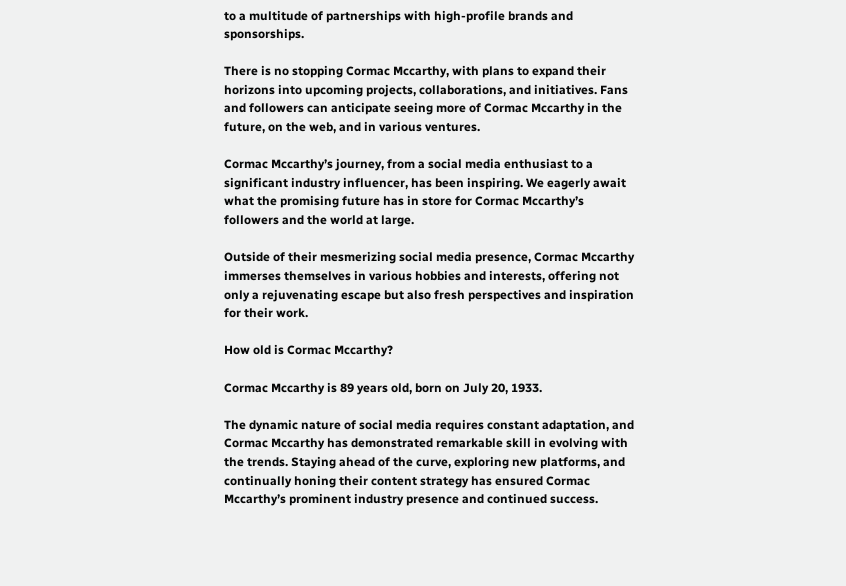to a multitude of partnerships with high-profile brands and sponsorships.

There is no stopping Cormac Mccarthy, with plans to expand their horizons into upcoming projects, collaborations, and initiatives. Fans and followers can anticipate seeing more of Cormac Mccarthy in the future, on the web, and in various ventures.

Cormac Mccarthy’s journey, from a social media enthusiast to a significant industry influencer, has been inspiring. We eagerly await what the promising future has in store for Cormac Mccarthy’s followers and the world at large.

Outside of their mesmerizing social media presence, Cormac Mccarthy immerses themselves in various hobbies and interests, offering not only a rejuvenating escape but also fresh perspectives and inspiration for their work.

How old is Cormac Mccarthy?

Cormac Mccarthy is 89 years old, born on July 20, 1933.

The dynamic nature of social media requires constant adaptation, and Cormac Mccarthy has demonstrated remarkable skill in evolving with the trends. Staying ahead of the curve, exploring new platforms, and continually honing their content strategy has ensured Cormac Mccarthy’s prominent industry presence and continued success.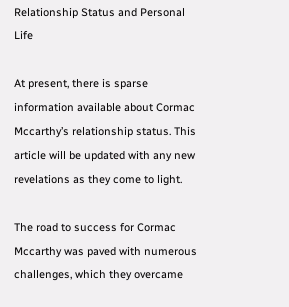Relationship Status and Personal Life

At present, there is sparse information available about Cormac Mccarthy’s relationship status. This article will be updated with any new revelations as they come to light.

The road to success for Cormac Mccarthy was paved with numerous challenges, which they overcame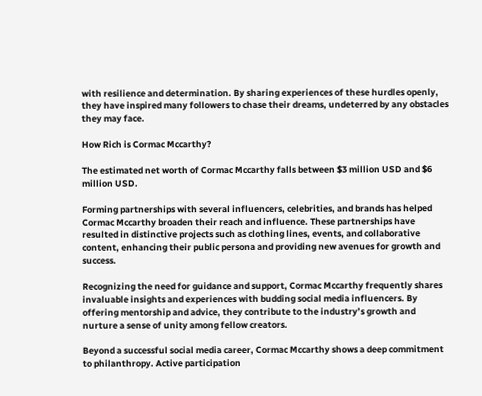with resilience and determination. By sharing experiences of these hurdles openly, they have inspired many followers to chase their dreams, undeterred by any obstacles they may face.

How Rich is Cormac Mccarthy?

The estimated net worth of Cormac Mccarthy falls between $3 million USD and $6 million USD.

Forming partnerships with several influencers, celebrities, and brands has helped Cormac Mccarthy broaden their reach and influence. These partnerships have resulted in distinctive projects such as clothing lines, events, and collaborative content, enhancing their public persona and providing new avenues for growth and success.

Recognizing the need for guidance and support, Cormac Mccarthy frequently shares invaluable insights and experiences with budding social media influencers. By offering mentorship and advice, they contribute to the industry’s growth and nurture a sense of unity among fellow creators.

Beyond a successful social media career, Cormac Mccarthy shows a deep commitment to philanthropy. Active participation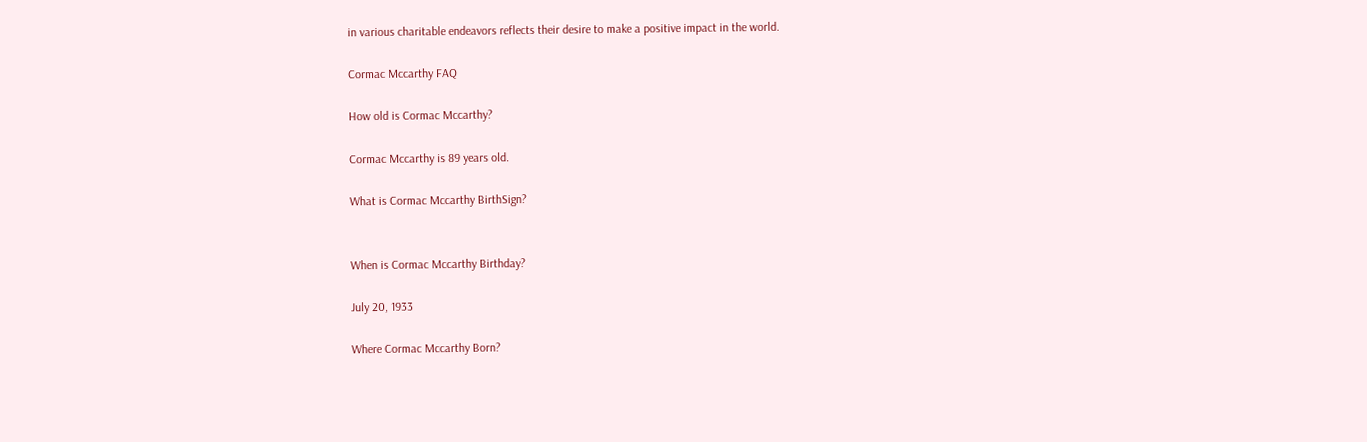in various charitable endeavors reflects their desire to make a positive impact in the world.

Cormac Mccarthy FAQ

How old is Cormac Mccarthy?

Cormac Mccarthy is 89 years old.

What is Cormac Mccarthy BirthSign?


When is Cormac Mccarthy Birthday?

July 20, 1933

Where Cormac Mccarthy Born?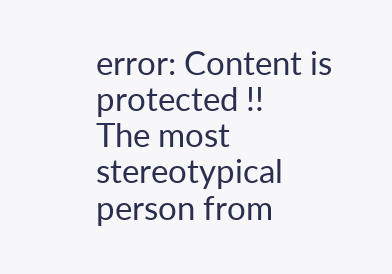error: Content is protected !!
The most stereotypical person from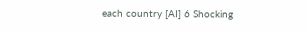each country [AI] 6 Shocking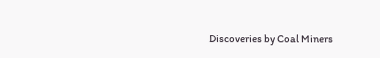Discoveries by Coal Miners